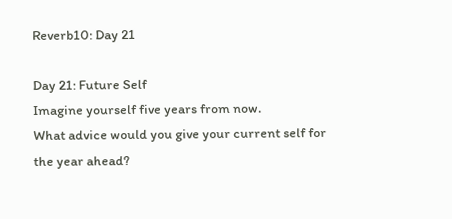Reverb10: Day 21

Day 21: Future Self
Imagine yourself five years from now.
What advice would you give your current self for the year ahead?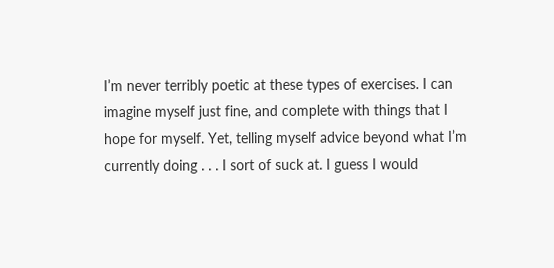I’m never terribly poetic at these types of exercises. I can imagine myself just fine, and complete with things that I hope for myself. Yet, telling myself advice beyond what I’m currently doing . . . I sort of suck at. I guess I would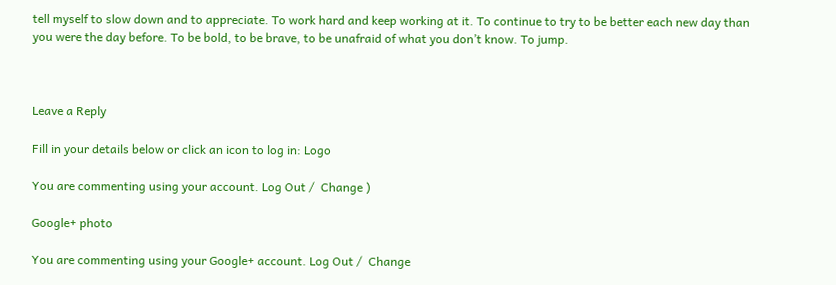tell myself to slow down and to appreciate. To work hard and keep working at it. To continue to try to be better each new day than you were the day before. To be bold, to be brave, to be unafraid of what you don’t know. To jump.



Leave a Reply

Fill in your details below or click an icon to log in: Logo

You are commenting using your account. Log Out /  Change )

Google+ photo

You are commenting using your Google+ account. Log Out /  Change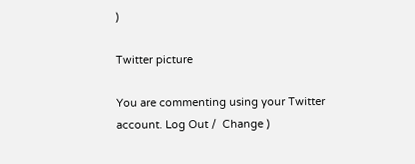)

Twitter picture

You are commenting using your Twitter account. Log Out /  Change )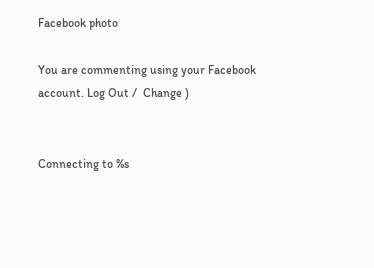Facebook photo

You are commenting using your Facebook account. Log Out /  Change )


Connecting to %s